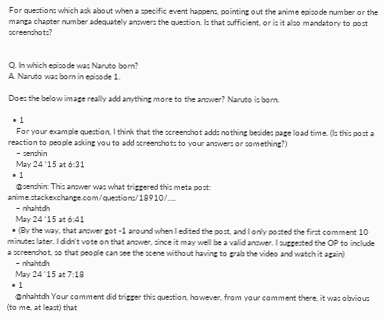For questions which ask about when a specific event happens, pointing out the anime episode number or the manga chapter number adequately answers the question. Is that sufficient, or is it also mandatory to post screenshots?


Q. In which episode was Naruto born?
A. Naruto was born in episode 1.

Does the below image really add anything more to the answer? Naruto is born.

  • 1
    For your example question, I think that the screenshot adds nothing besides page load time. (Is this post a reaction to people asking you to add screenshots to your answers or something?)
    – senshin
    May 24 '15 at 6:31
  • 1
    @senshin: This answer was what triggered this meta post: anime.stackexchange.com/questions/18910/….
    – nhahtdh
    May 24 '15 at 6:41
  • (By the way, that answer got -1 around when I edited the post, and I only posted the first comment 10 minutes later. I didn't vote on that answer, since it may well be a valid answer. I suggested the OP to include a screenshot, so that people can see the scene without having to grab the video and watch it again)
    – nhahtdh
    May 24 '15 at 7:18
  • 1
    @nhahtdh Your comment did trigger this question, however, from your comment there, it was obvious (to me, at least) that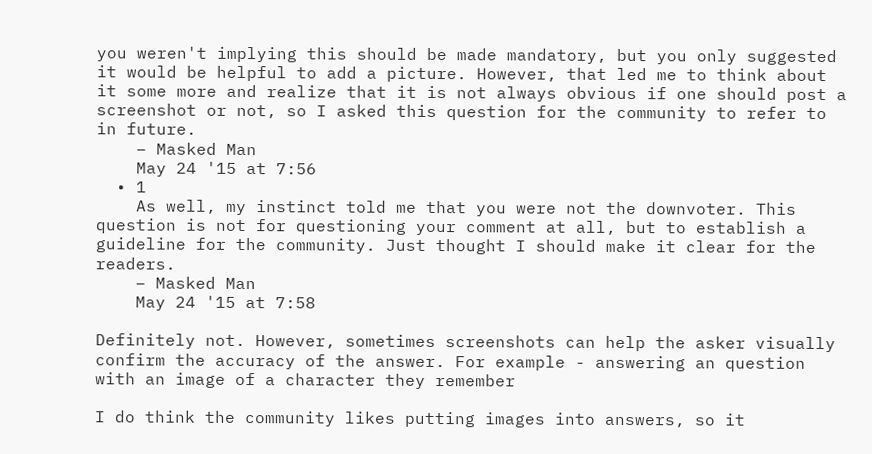you weren't implying this should be made mandatory, but you only suggested it would be helpful to add a picture. However, that led me to think about it some more and realize that it is not always obvious if one should post a screenshot or not, so I asked this question for the community to refer to in future.
    – Masked Man
    May 24 '15 at 7:56
  • 1
    As well, my instinct told me that you were not the downvoter. This question is not for questioning your comment at all, but to establish a guideline for the community. Just thought I should make it clear for the readers.
    – Masked Man
    May 24 '15 at 7:58

Definitely not. However, sometimes screenshots can help the asker visually confirm the accuracy of the answer. For example - answering an question with an image of a character they remember

I do think the community likes putting images into answers, so it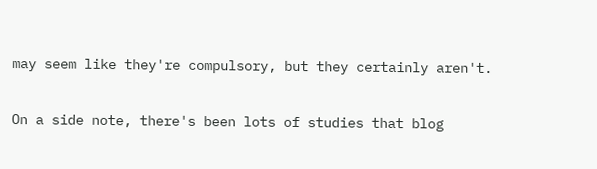may seem like they're compulsory, but they certainly aren't.

On a side note, there's been lots of studies that blog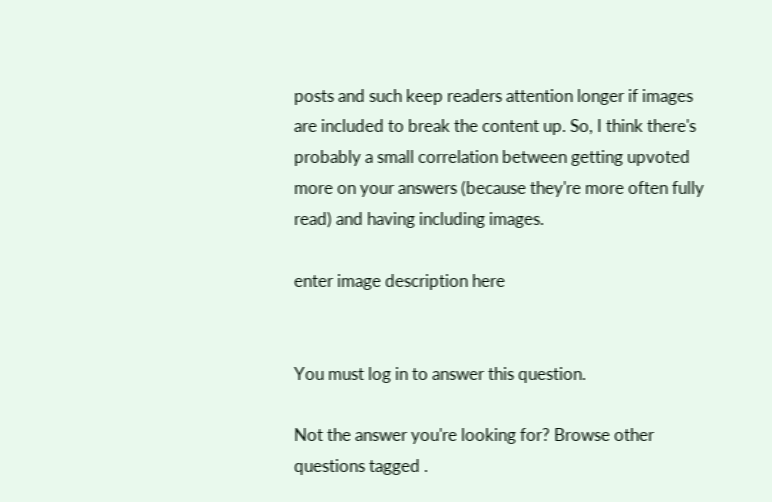posts and such keep readers attention longer if images are included to break the content up. So, I think there's probably a small correlation between getting upvoted more on your answers (because they're more often fully read) and having including images.

enter image description here


You must log in to answer this question.

Not the answer you're looking for? Browse other questions tagged .